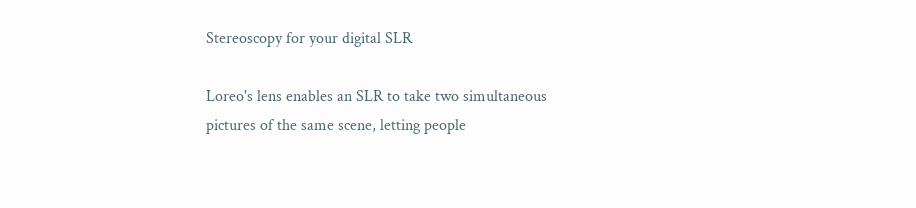Stereoscopy for your digital SLR

Loreo's lens enables an SLR to take two simultaneous pictures of the same scene, letting people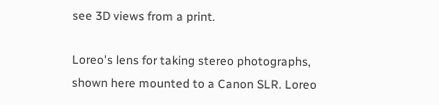see 3D views from a print.

Loreo's lens for taking stereo photographs, shown here mounted to a Canon SLR. Loreo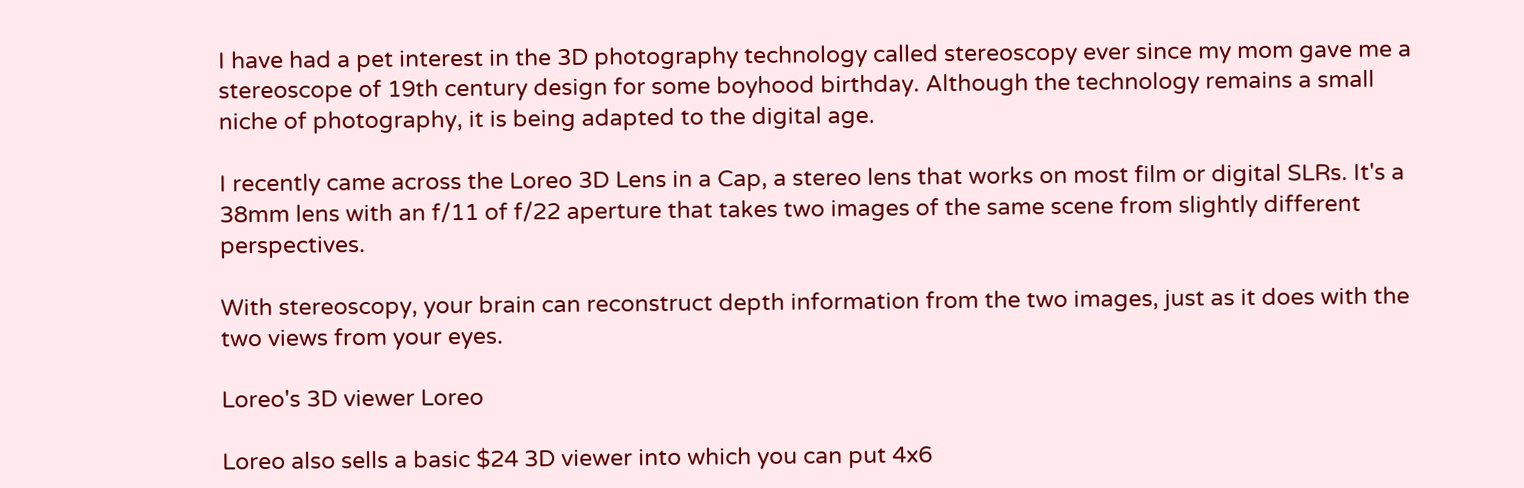I have had a pet interest in the 3D photography technology called stereoscopy ever since my mom gave me a stereoscope of 19th century design for some boyhood birthday. Although the technology remains a small niche of photography, it is being adapted to the digital age.

I recently came across the Loreo 3D Lens in a Cap, a stereo lens that works on most film or digital SLRs. It's a 38mm lens with an f/11 of f/22 aperture that takes two images of the same scene from slightly different perspectives.

With stereoscopy, your brain can reconstruct depth information from the two images, just as it does with the two views from your eyes.

Loreo's 3D viewer Loreo

Loreo also sells a basic $24 3D viewer into which you can put 4x6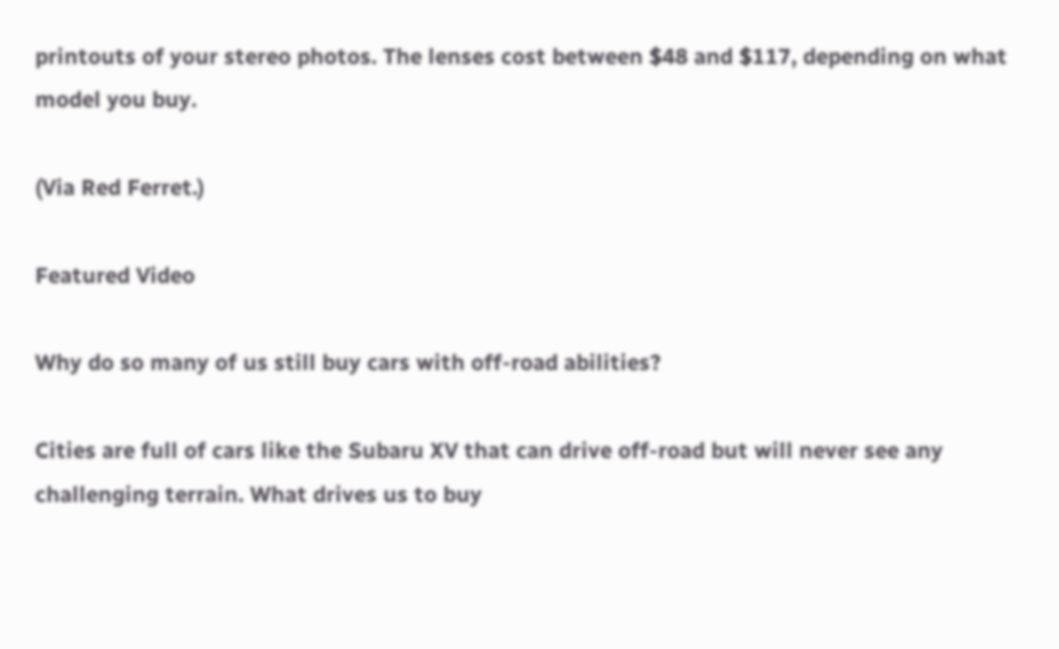printouts of your stereo photos. The lenses cost between $48 and $117, depending on what model you buy.

(Via Red Ferret.)

Featured Video

Why do so many of us still buy cars with off-road abilities?

Cities are full of cars like the Subaru XV that can drive off-road but will never see any challenging terrain. What drives us to buy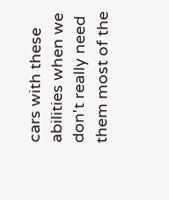cars with these abilities when we don't really need them most of the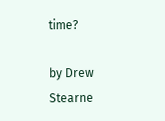time?

by Drew Stearne